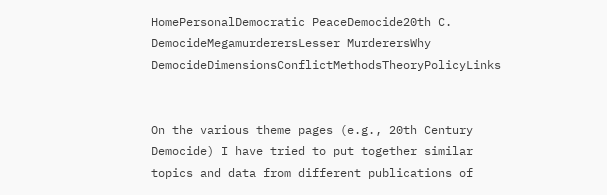HomePersonalDemocratic PeaceDemocide20th C. DemocideMegamurderersLesser MurderersWhy DemocideDimensionsConflictMethodsTheoryPolicyLinks


On the various theme pages (e.g., 20th Century Democide) I have tried to put together similar topics and data from different publications of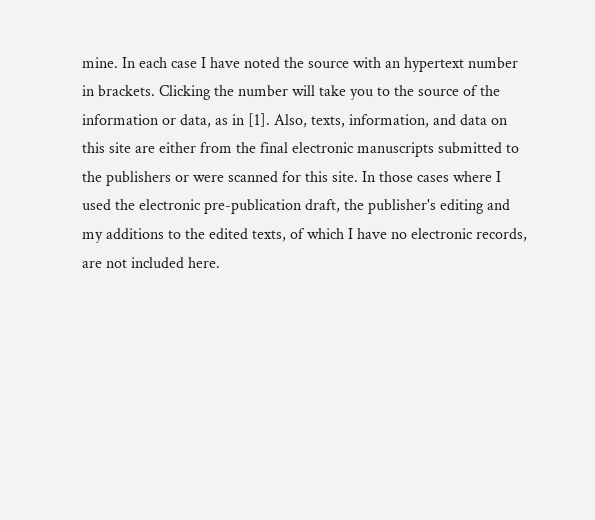mine. In each case I have noted the source with an hypertext number in brackets. Clicking the number will take you to the source of the information or data, as in [1]. Also, texts, information, and data on this site are either from the final electronic manuscripts submitted to the publishers or were scanned for this site. In those cases where I used the electronic pre-publication draft, the publisher's editing and my additions to the edited texts, of which I have no electronic records, are not included here.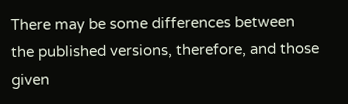There may be some differences between the published versions, therefore, and those given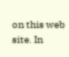on this web site. In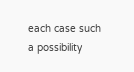each case such a possibility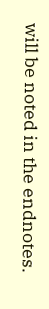will be noted in the endnotes.